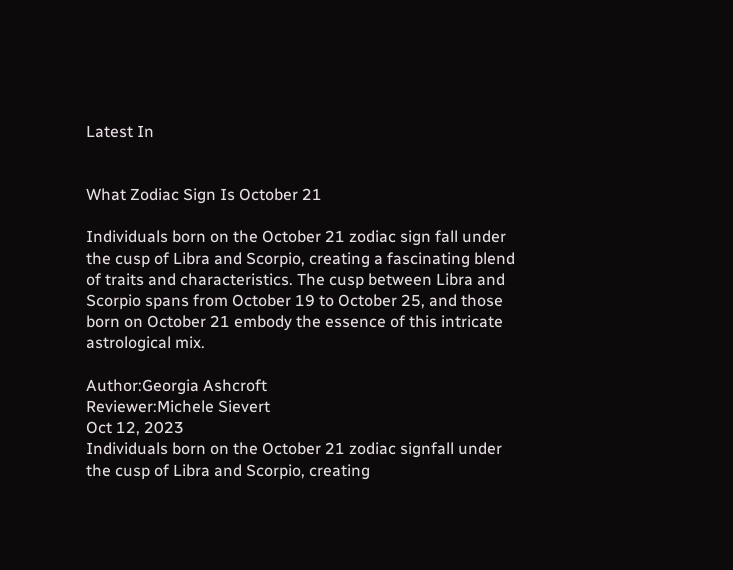Latest In


What Zodiac Sign Is October 21

Individuals born on the October 21 zodiac sign fall under the cusp of Libra and Scorpio, creating a fascinating blend of traits and characteristics. The cusp between Libra and Scorpio spans from October 19 to October 25, and those born on October 21 embody the essence of this intricate astrological mix.

Author:Georgia Ashcroft
Reviewer:Michele Sievert
Oct 12, 2023
Individuals born on the October 21 zodiac signfall under the cusp of Libra and Scorpio, creating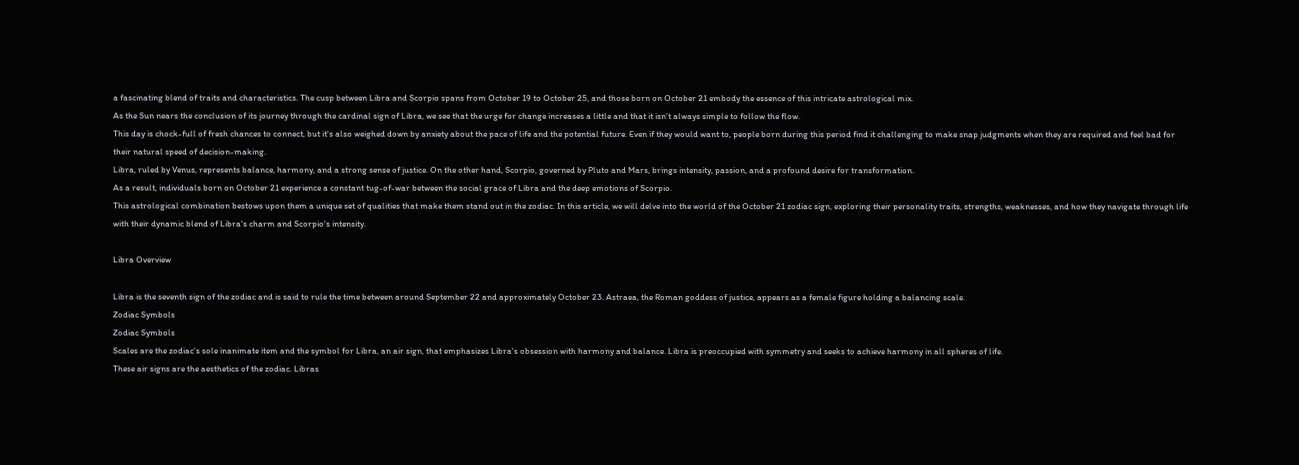a fascinating blend of traits and characteristics. The cusp between Libra and Scorpio spans from October 19 to October 25, and those born on October 21 embody the essence of this intricate astrological mix.
As the Sun nears the conclusion of its journey through the cardinal sign of Libra, we see that the urge for change increases a little and that it isn't always simple to follow the flow.
This day is chock-full of fresh chances to connect, but it's also weighed down by anxiety about the pace of life and the potential future. Even if they would want to, people born during this period find it challenging to make snap judgments when they are required and feel bad for their natural speed of decision-making.
Libra, ruled by Venus, represents balance, harmony, and a strong sense of justice. On the other hand, Scorpio, governed by Pluto and Mars, brings intensity, passion, and a profound desire for transformation.
As a result, individuals born on October 21 experience a constant tug-of-war between the social grace of Libra and the deep emotions of Scorpio.
This astrological combination bestows upon them a unique set of qualities that make them stand out in the zodiac. In this article, we will delve into the world of the October 21 zodiac sign, exploring their personality traits, strengths, weaknesses, and how they navigate through life with their dynamic blend of Libra's charm and Scorpio's intensity.

Libra Overview

Libra is the seventh sign of the zodiac and is said to rule the time between around September 22 and approximately October 23. Astraea, the Roman goddess of justice, appears as a female figure holding a balancing scale.
Zodiac Symbols
Zodiac Symbols
Scales are the zodiac's sole inanimate item and the symbol for Libra, an air sign, that emphasizes Libra's obsession with harmony and balance. Libra is preoccupied with symmetry and seeks to achieve harmony in all spheres of life.
These air signs are the aesthetics of the zodiac. Libras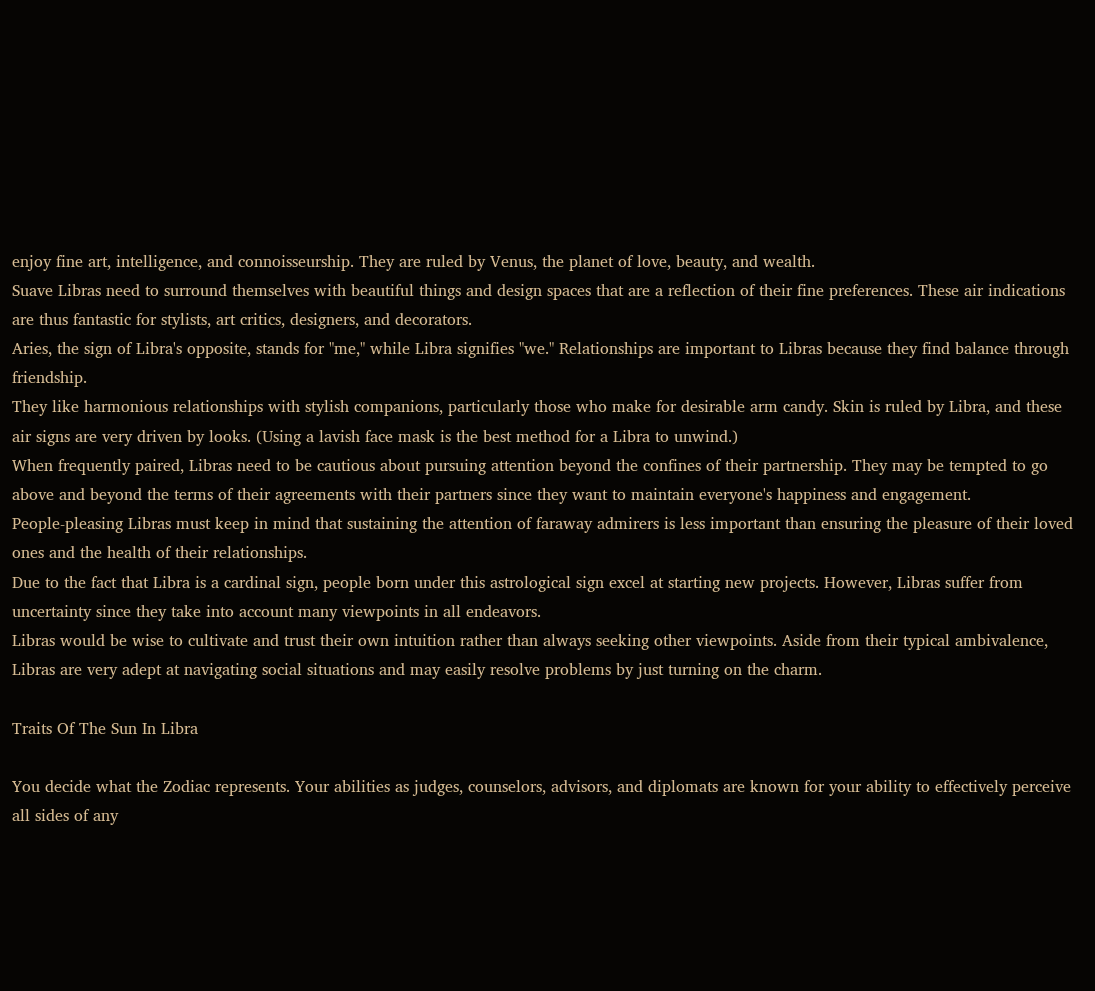enjoy fine art, intelligence, and connoisseurship. They are ruled by Venus, the planet of love, beauty, and wealth.
Suave Libras need to surround themselves with beautiful things and design spaces that are a reflection of their fine preferences. These air indications are thus fantastic for stylists, art critics, designers, and decorators.
Aries, the sign of Libra's opposite, stands for "me," while Libra signifies "we." Relationships are important to Libras because they find balance through friendship.
They like harmonious relationships with stylish companions, particularly those who make for desirable arm candy. Skin is ruled by Libra, and these air signs are very driven by looks. (Using a lavish face mask is the best method for a Libra to unwind.)
When frequently paired, Libras need to be cautious about pursuing attention beyond the confines of their partnership. They may be tempted to go above and beyond the terms of their agreements with their partners since they want to maintain everyone's happiness and engagement.
People-pleasing Libras must keep in mind that sustaining the attention of faraway admirers is less important than ensuring the pleasure of their loved ones and the health of their relationships.
Due to the fact that Libra is a cardinal sign, people born under this astrological sign excel at starting new projects. However, Libras suffer from uncertainty since they take into account many viewpoints in all endeavors.
Libras would be wise to cultivate and trust their own intuition rather than always seeking other viewpoints. Aside from their typical ambivalence, Libras are very adept at navigating social situations and may easily resolve problems by just turning on the charm.

Traits Of The Sun In Libra

You decide what the Zodiac represents. Your abilities as judges, counselors, advisors, and diplomats are known for your ability to effectively perceive all sides of any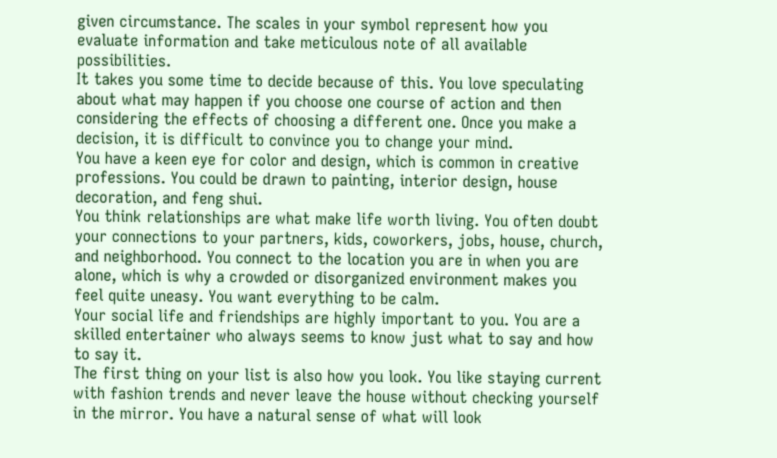given circumstance. The scales in your symbol represent how you evaluate information and take meticulous note of all available possibilities.
It takes you some time to decide because of this. You love speculating about what may happen if you choose one course of action and then considering the effects of choosing a different one. Once you make a decision, it is difficult to convince you to change your mind.
You have a keen eye for color and design, which is common in creative professions. You could be drawn to painting, interior design, house decoration, and feng shui.
You think relationships are what make life worth living. You often doubt your connections to your partners, kids, coworkers, jobs, house, church, and neighborhood. You connect to the location you are in when you are alone, which is why a crowded or disorganized environment makes you feel quite uneasy. You want everything to be calm.
Your social life and friendships are highly important to you. You are a skilled entertainer who always seems to know just what to say and how to say it.
The first thing on your list is also how you look. You like staying current with fashion trends and never leave the house without checking yourself in the mirror. You have a natural sense of what will look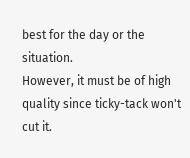best for the day or the situation.
However, it must be of high quality since ticky-tack won't cut it.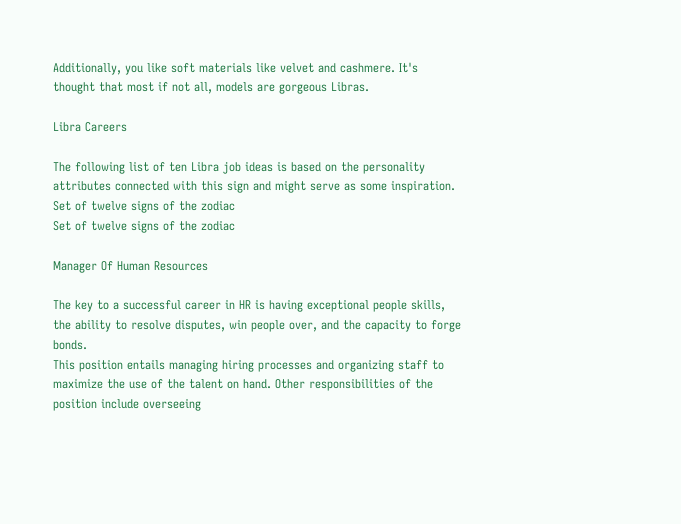Additionally, you like soft materials like velvet and cashmere. It's thought that most if not all, models are gorgeous Libras.

Libra Careers

The following list of ten Libra job ideas is based on the personality attributes connected with this sign and might serve as some inspiration.
Set of twelve signs of the zodiac
Set of twelve signs of the zodiac

Manager Of Human Resources

The key to a successful career in HR is having exceptional people skills, the ability to resolve disputes, win people over, and the capacity to forge bonds.
This position entails managing hiring processes and organizing staff to maximize the use of the talent on hand. Other responsibilities of the position include overseeing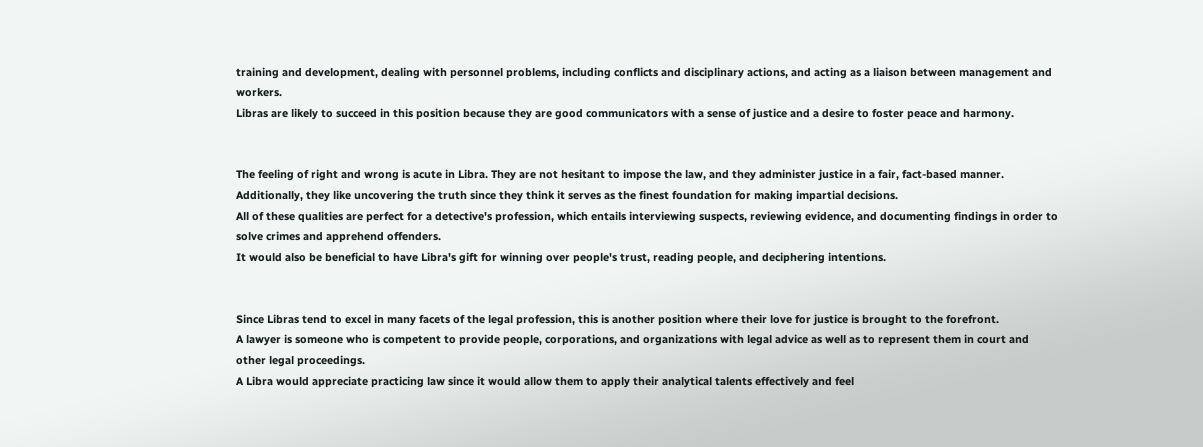training and development, dealing with personnel problems, including conflicts and disciplinary actions, and acting as a liaison between management and workers.
Libras are likely to succeed in this position because they are good communicators with a sense of justice and a desire to foster peace and harmony.


The feeling of right and wrong is acute in Libra. They are not hesitant to impose the law, and they administer justice in a fair, fact-based manner. Additionally, they like uncovering the truth since they think it serves as the finest foundation for making impartial decisions.
All of these qualities are perfect for a detective's profession, which entails interviewing suspects, reviewing evidence, and documenting findings in order to solve crimes and apprehend offenders.
It would also be beneficial to have Libra's gift for winning over people's trust, reading people, and deciphering intentions.


Since Libras tend to excel in many facets of the legal profession, this is another position where their love for justice is brought to the forefront.
A lawyer is someone who is competent to provide people, corporations, and organizations with legal advice as well as to represent them in court and other legal proceedings.
A Libra would appreciate practicing law since it would allow them to apply their analytical talents effectively and feel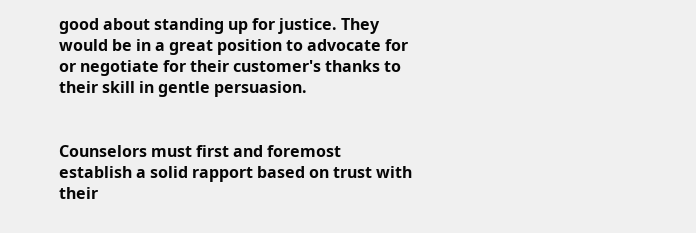good about standing up for justice. They would be in a great position to advocate for or negotiate for their customer's thanks to their skill in gentle persuasion.


Counselors must first and foremost establish a solid rapport based on trust with their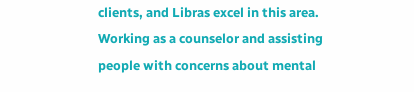clients, and Libras excel in this area. Working as a counselor and assisting people with concerns about mental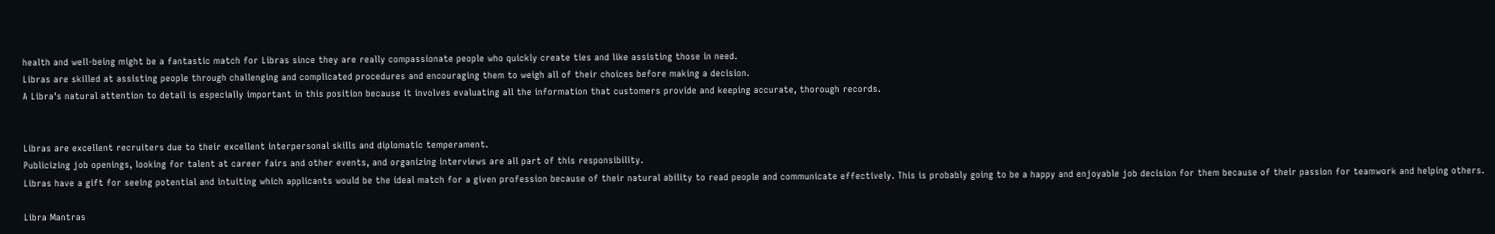health and well-being might be a fantastic match for Libras since they are really compassionate people who quickly create ties and like assisting those in need.
Libras are skilled at assisting people through challenging and complicated procedures and encouraging them to weigh all of their choices before making a decision.
A Libra's natural attention to detail is especially important in this position because it involves evaluating all the information that customers provide and keeping accurate, thorough records.


Libras are excellent recruiters due to their excellent interpersonal skills and diplomatic temperament.
Publicizing job openings, looking for talent at career fairs and other events, and organizing interviews are all part of this responsibility.
Libras have a gift for seeing potential and intuiting which applicants would be the ideal match for a given profession because of their natural ability to read people and communicate effectively. This is probably going to be a happy and enjoyable job decision for them because of their passion for teamwork and helping others.

Libra Mantras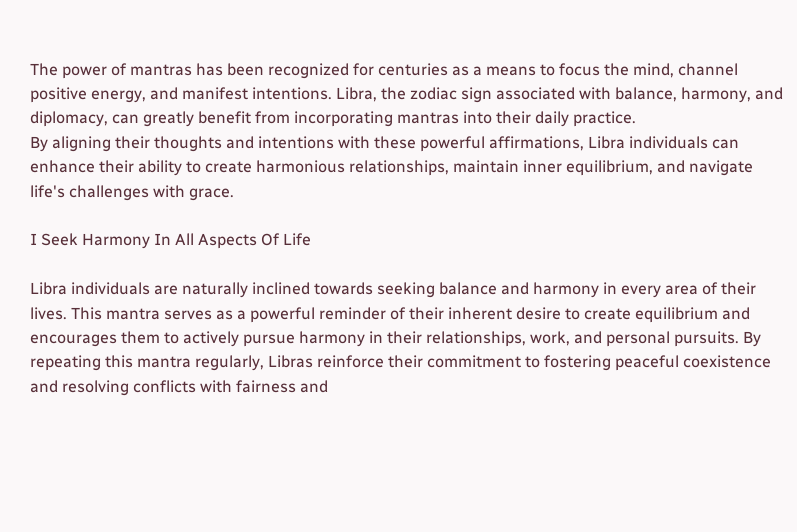The power of mantras has been recognized for centuries as a means to focus the mind, channel positive energy, and manifest intentions. Libra, the zodiac sign associated with balance, harmony, and diplomacy, can greatly benefit from incorporating mantras into their daily practice.
By aligning their thoughts and intentions with these powerful affirmations, Libra individuals can enhance their ability to create harmonious relationships, maintain inner equilibrium, and navigate life's challenges with grace.

I Seek Harmony In All Aspects Of Life

Libra individuals are naturally inclined towards seeking balance and harmony in every area of their lives. This mantra serves as a powerful reminder of their inherent desire to create equilibrium and encourages them to actively pursue harmony in their relationships, work, and personal pursuits. By repeating this mantra regularly, Libras reinforce their commitment to fostering peaceful coexistence and resolving conflicts with fairness and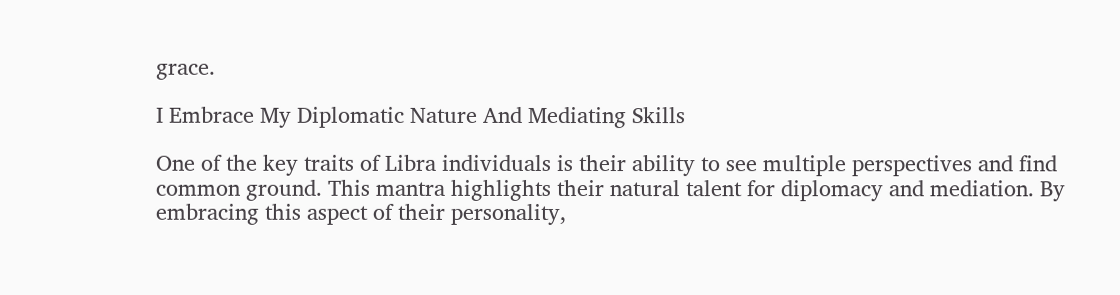grace.

I Embrace My Diplomatic Nature And Mediating Skills

One of the key traits of Libra individuals is their ability to see multiple perspectives and find common ground. This mantra highlights their natural talent for diplomacy and mediation. By embracing this aspect of their personality,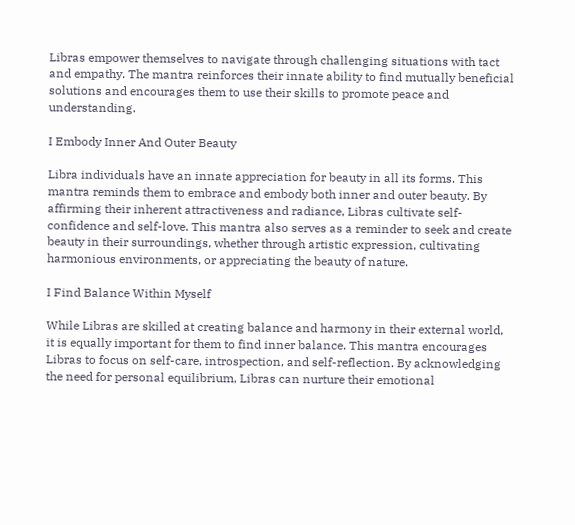Libras empower themselves to navigate through challenging situations with tact and empathy. The mantra reinforces their innate ability to find mutually beneficial solutions and encourages them to use their skills to promote peace and understanding.

I Embody Inner And Outer Beauty

Libra individuals have an innate appreciation for beauty in all its forms. This mantra reminds them to embrace and embody both inner and outer beauty. By affirming their inherent attractiveness and radiance, Libras cultivate self-confidence and self-love. This mantra also serves as a reminder to seek and create beauty in their surroundings, whether through artistic expression, cultivating harmonious environments, or appreciating the beauty of nature.

I Find Balance Within Myself

While Libras are skilled at creating balance and harmony in their external world, it is equally important for them to find inner balance. This mantra encourages Libras to focus on self-care, introspection, and self-reflection. By acknowledging the need for personal equilibrium, Libras can nurture their emotional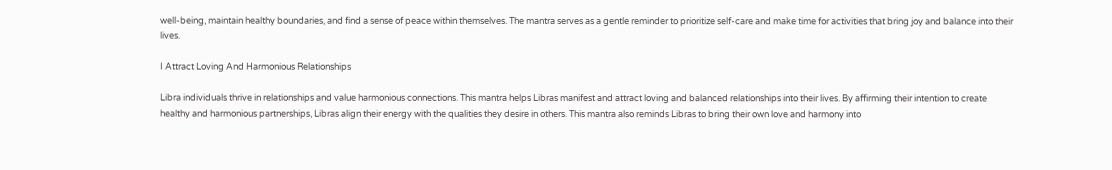well-being, maintain healthy boundaries, and find a sense of peace within themselves. The mantra serves as a gentle reminder to prioritize self-care and make time for activities that bring joy and balance into their lives.

I Attract Loving And Harmonious Relationships

Libra individuals thrive in relationships and value harmonious connections. This mantra helps Libras manifest and attract loving and balanced relationships into their lives. By affirming their intention to create healthy and harmonious partnerships, Libras align their energy with the qualities they desire in others. This mantra also reminds Libras to bring their own love and harmony into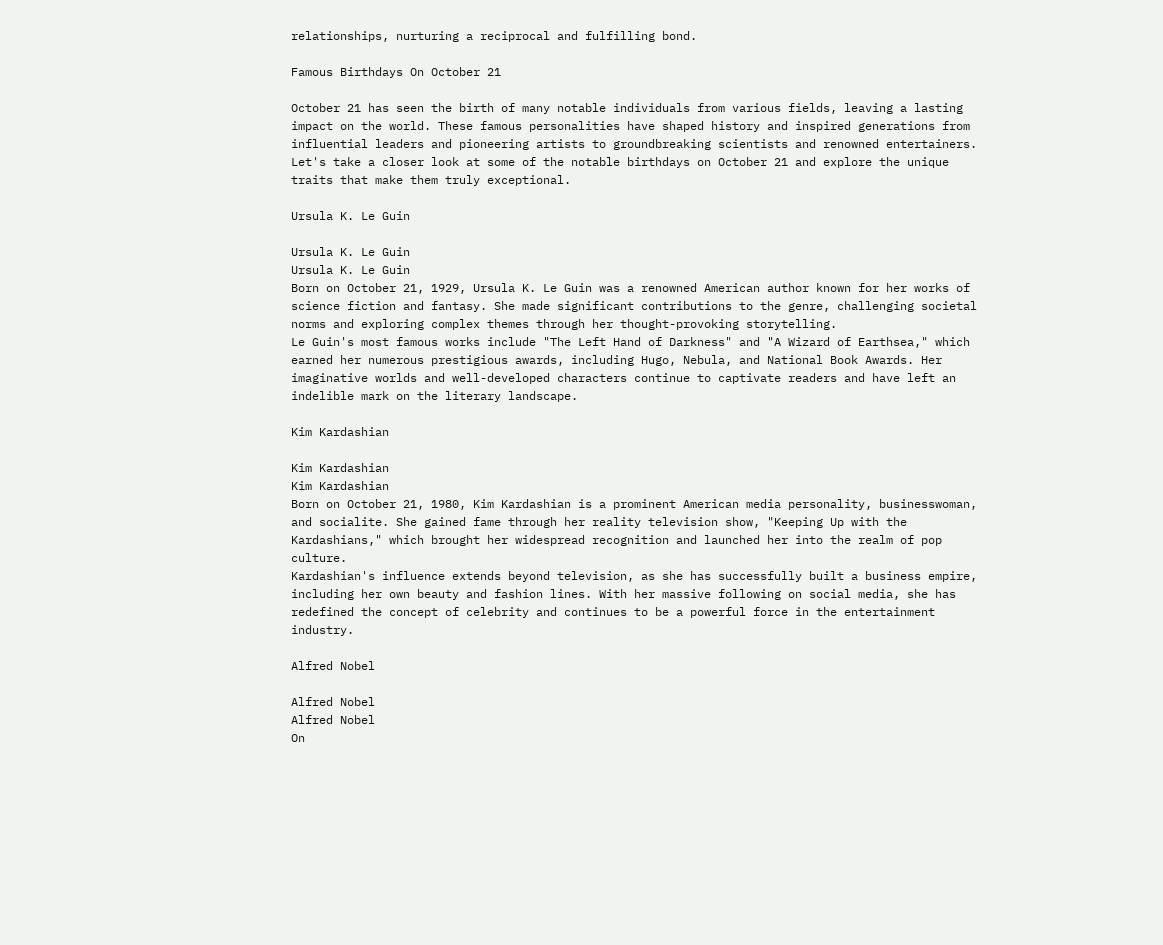relationships, nurturing a reciprocal and fulfilling bond.

Famous Birthdays On October 21

October 21 has seen the birth of many notable individuals from various fields, leaving a lasting impact on the world. These famous personalities have shaped history and inspired generations from influential leaders and pioneering artists to groundbreaking scientists and renowned entertainers. Let's take a closer look at some of the notable birthdays on October 21 and explore the unique traits that make them truly exceptional.

Ursula K. Le Guin

Ursula K. Le Guin
Ursula K. Le Guin
Born on October 21, 1929, Ursula K. Le Guin was a renowned American author known for her works of science fiction and fantasy. She made significant contributions to the genre, challenging societal norms and exploring complex themes through her thought-provoking storytelling.
Le Guin's most famous works include "The Left Hand of Darkness" and "A Wizard of Earthsea," which earned her numerous prestigious awards, including Hugo, Nebula, and National Book Awards. Her imaginative worlds and well-developed characters continue to captivate readers and have left an indelible mark on the literary landscape.

Kim Kardashian

Kim Kardashian
Kim Kardashian
Born on October 21, 1980, Kim Kardashian is a prominent American media personality, businesswoman, and socialite. She gained fame through her reality television show, "Keeping Up with the Kardashians," which brought her widespread recognition and launched her into the realm of pop culture.
Kardashian's influence extends beyond television, as she has successfully built a business empire, including her own beauty and fashion lines. With her massive following on social media, she has redefined the concept of celebrity and continues to be a powerful force in the entertainment industry.

Alfred Nobel

Alfred Nobel
Alfred Nobel
On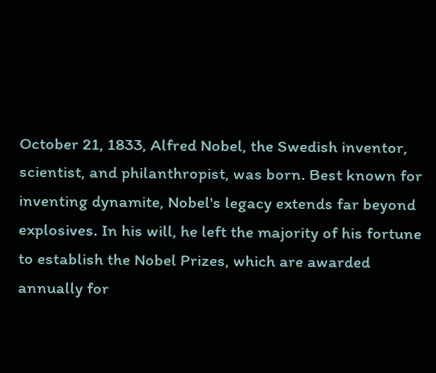October 21, 1833, Alfred Nobel, the Swedish inventor, scientist, and philanthropist, was born. Best known for inventing dynamite, Nobel's legacy extends far beyond explosives. In his will, he left the majority of his fortune to establish the Nobel Prizes, which are awarded annually for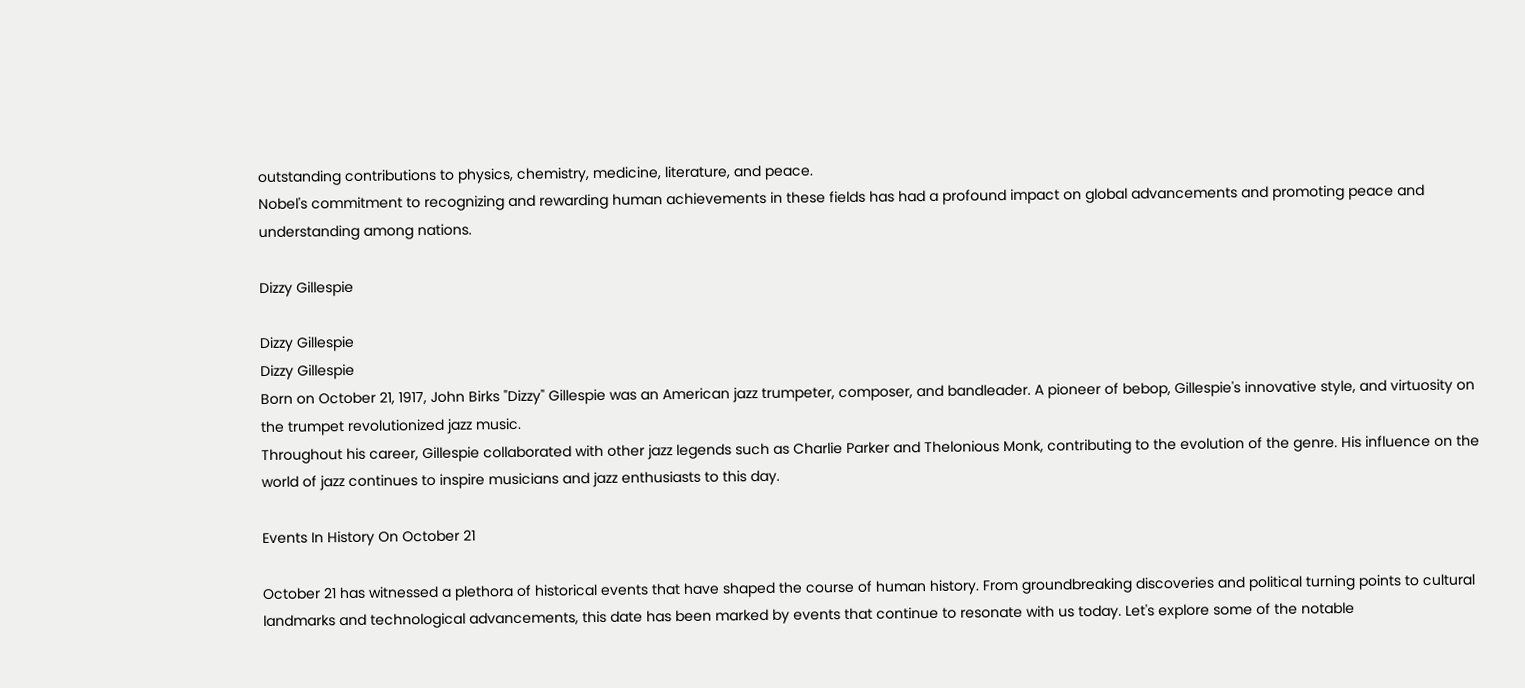outstanding contributions to physics, chemistry, medicine, literature, and peace.
Nobel's commitment to recognizing and rewarding human achievements in these fields has had a profound impact on global advancements and promoting peace and understanding among nations.

Dizzy Gillespie

Dizzy Gillespie
Dizzy Gillespie
Born on October 21, 1917, John Birks "Dizzy" Gillespie was an American jazz trumpeter, composer, and bandleader. A pioneer of bebop, Gillespie's innovative style, and virtuosity on the trumpet revolutionized jazz music.
Throughout his career, Gillespie collaborated with other jazz legends such as Charlie Parker and Thelonious Monk, contributing to the evolution of the genre. His influence on the world of jazz continues to inspire musicians and jazz enthusiasts to this day.

Events In History On October 21

October 21 has witnessed a plethora of historical events that have shaped the course of human history. From groundbreaking discoveries and political turning points to cultural landmarks and technological advancements, this date has been marked by events that continue to resonate with us today. Let's explore some of the notable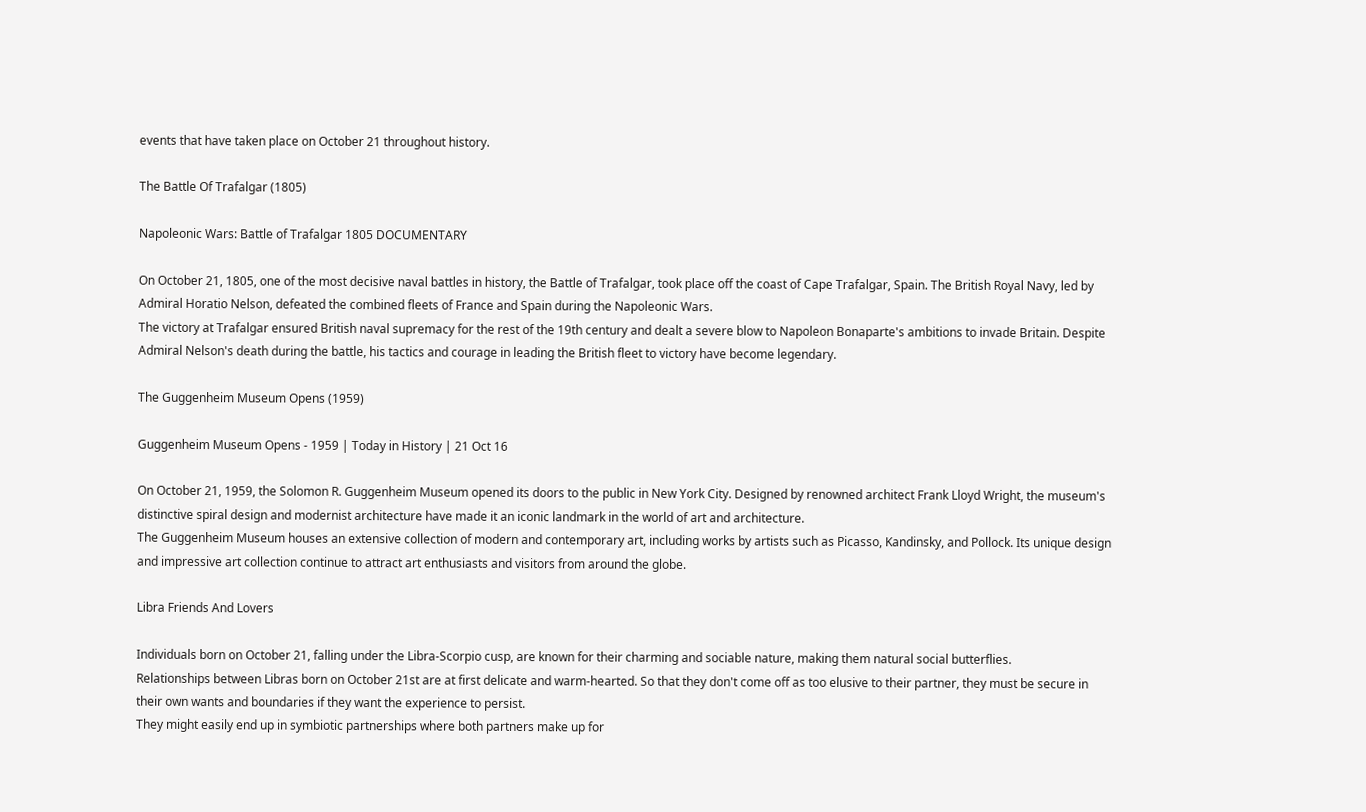events that have taken place on October 21 throughout history.

The Battle Of Trafalgar (1805)

Napoleonic Wars: Battle of Trafalgar 1805 DOCUMENTARY

On October 21, 1805, one of the most decisive naval battles in history, the Battle of Trafalgar, took place off the coast of Cape Trafalgar, Spain. The British Royal Navy, led by Admiral Horatio Nelson, defeated the combined fleets of France and Spain during the Napoleonic Wars.
The victory at Trafalgar ensured British naval supremacy for the rest of the 19th century and dealt a severe blow to Napoleon Bonaparte's ambitions to invade Britain. Despite Admiral Nelson's death during the battle, his tactics and courage in leading the British fleet to victory have become legendary.

The Guggenheim Museum Opens (1959)

Guggenheim Museum Opens - 1959 | Today in History | 21 Oct 16

On October 21, 1959, the Solomon R. Guggenheim Museum opened its doors to the public in New York City. Designed by renowned architect Frank Lloyd Wright, the museum's distinctive spiral design and modernist architecture have made it an iconic landmark in the world of art and architecture.
The Guggenheim Museum houses an extensive collection of modern and contemporary art, including works by artists such as Picasso, Kandinsky, and Pollock. Its unique design and impressive art collection continue to attract art enthusiasts and visitors from around the globe.

Libra Friends And Lovers

Individuals born on October 21, falling under the Libra-Scorpio cusp, are known for their charming and sociable nature, making them natural social butterflies.
Relationships between Libras born on October 21st are at first delicate and warm-hearted. So that they don't come off as too elusive to their partner, they must be secure in their own wants and boundaries if they want the experience to persist.
They might easily end up in symbiotic partnerships where both partners make up for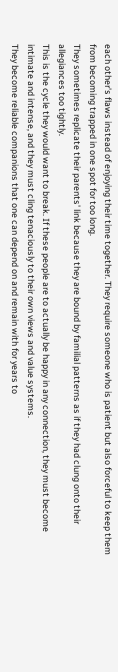each other's flaws instead of enjoying their time together. They require someone who is patient but also forceful to keep them from becoming trapped in one spot for too long.
They sometimes replicate their parents' link because they are bound by familial patterns as if they had clung onto their allegiances too tightly.
This is the cycle they would want to break. If these people are to actually be happy in any connection, they must become intimate and intense, and they must cling tenaciously to their own views and value systems.
They become reliable companions that one can depend on and remain with for years to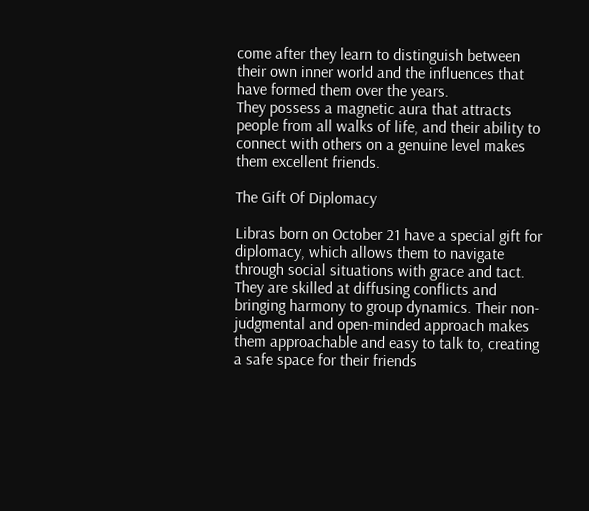come after they learn to distinguish between their own inner world and the influences that have formed them over the years.
They possess a magnetic aura that attracts people from all walks of life, and their ability to connect with others on a genuine level makes them excellent friends.

The Gift Of Diplomacy

Libras born on October 21 have a special gift for diplomacy, which allows them to navigate through social situations with grace and tact. They are skilled at diffusing conflicts and bringing harmony to group dynamics. Their non-judgmental and open-minded approach makes them approachable and easy to talk to, creating a safe space for their friends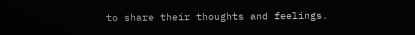to share their thoughts and feelings.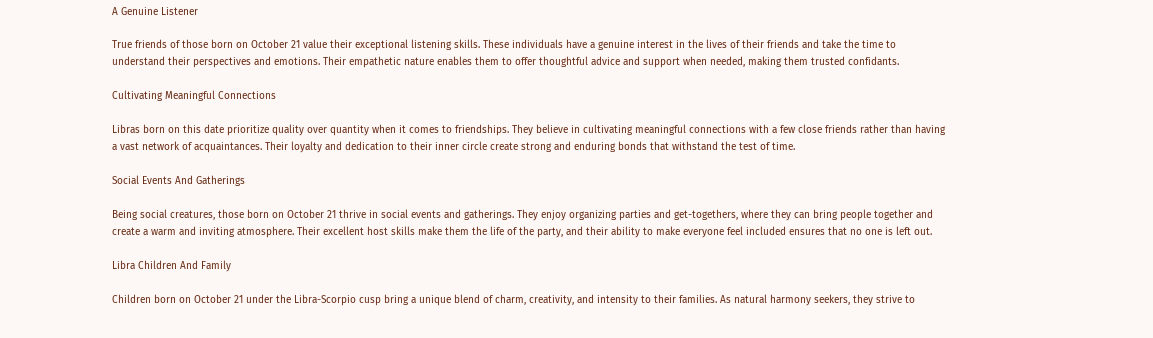A Genuine Listener

True friends of those born on October 21 value their exceptional listening skills. These individuals have a genuine interest in the lives of their friends and take the time to understand their perspectives and emotions. Their empathetic nature enables them to offer thoughtful advice and support when needed, making them trusted confidants.

Cultivating Meaningful Connections

Libras born on this date prioritize quality over quantity when it comes to friendships. They believe in cultivating meaningful connections with a few close friends rather than having a vast network of acquaintances. Their loyalty and dedication to their inner circle create strong and enduring bonds that withstand the test of time.

Social Events And Gatherings

Being social creatures, those born on October 21 thrive in social events and gatherings. They enjoy organizing parties and get-togethers, where they can bring people together and create a warm and inviting atmosphere. Their excellent host skills make them the life of the party, and their ability to make everyone feel included ensures that no one is left out.

Libra Children And Family

Children born on October 21 under the Libra-Scorpio cusp bring a unique blend of charm, creativity, and intensity to their families. As natural harmony seekers, they strive to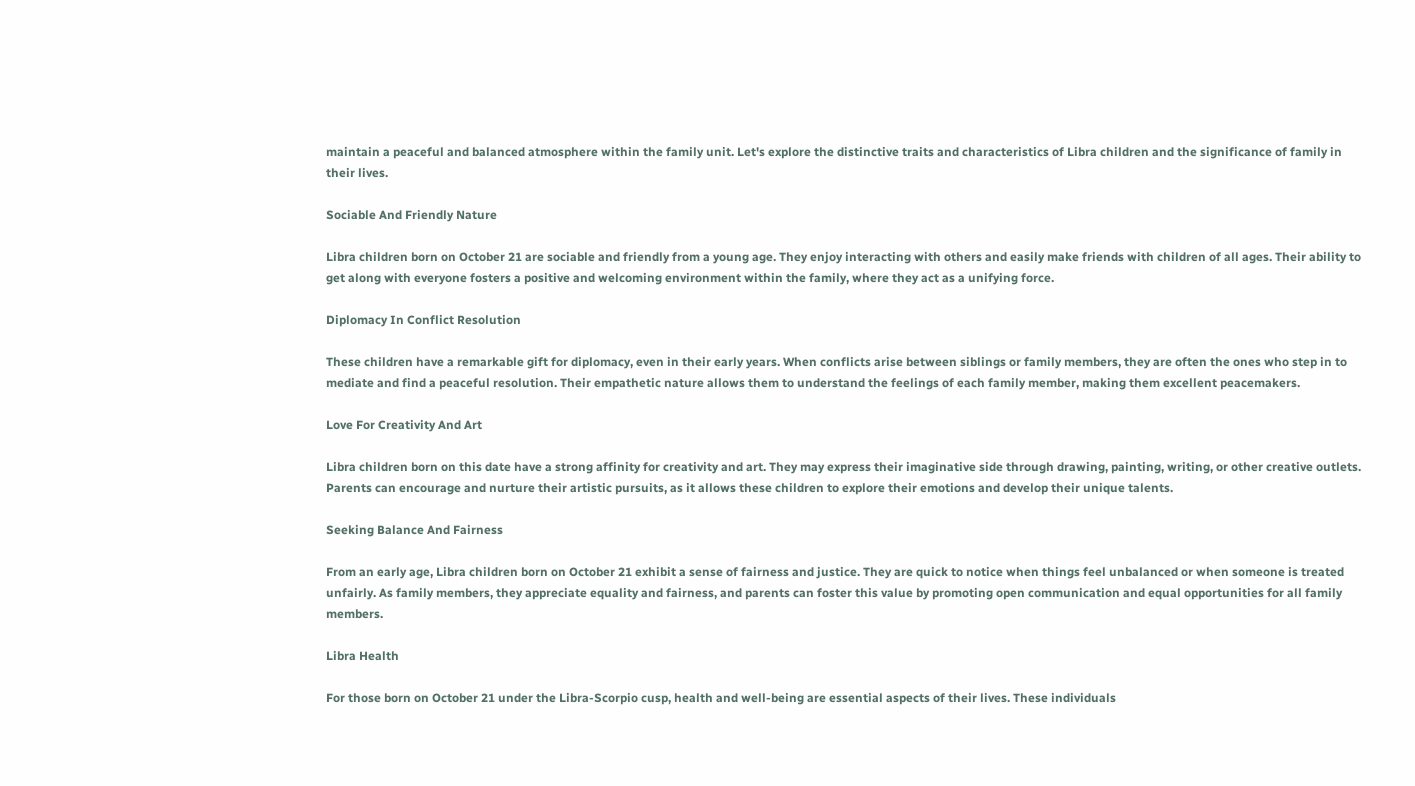maintain a peaceful and balanced atmosphere within the family unit. Let's explore the distinctive traits and characteristics of Libra children and the significance of family in their lives.

Sociable And Friendly Nature

Libra children born on October 21 are sociable and friendly from a young age. They enjoy interacting with others and easily make friends with children of all ages. Their ability to get along with everyone fosters a positive and welcoming environment within the family, where they act as a unifying force.

Diplomacy In Conflict Resolution

These children have a remarkable gift for diplomacy, even in their early years. When conflicts arise between siblings or family members, they are often the ones who step in to mediate and find a peaceful resolution. Their empathetic nature allows them to understand the feelings of each family member, making them excellent peacemakers.

Love For Creativity And Art

Libra children born on this date have a strong affinity for creativity and art. They may express their imaginative side through drawing, painting, writing, or other creative outlets. Parents can encourage and nurture their artistic pursuits, as it allows these children to explore their emotions and develop their unique talents.

Seeking Balance And Fairness

From an early age, Libra children born on October 21 exhibit a sense of fairness and justice. They are quick to notice when things feel unbalanced or when someone is treated unfairly. As family members, they appreciate equality and fairness, and parents can foster this value by promoting open communication and equal opportunities for all family members.

Libra Health

For those born on October 21 under the Libra-Scorpio cusp, health and well-being are essential aspects of their lives. These individuals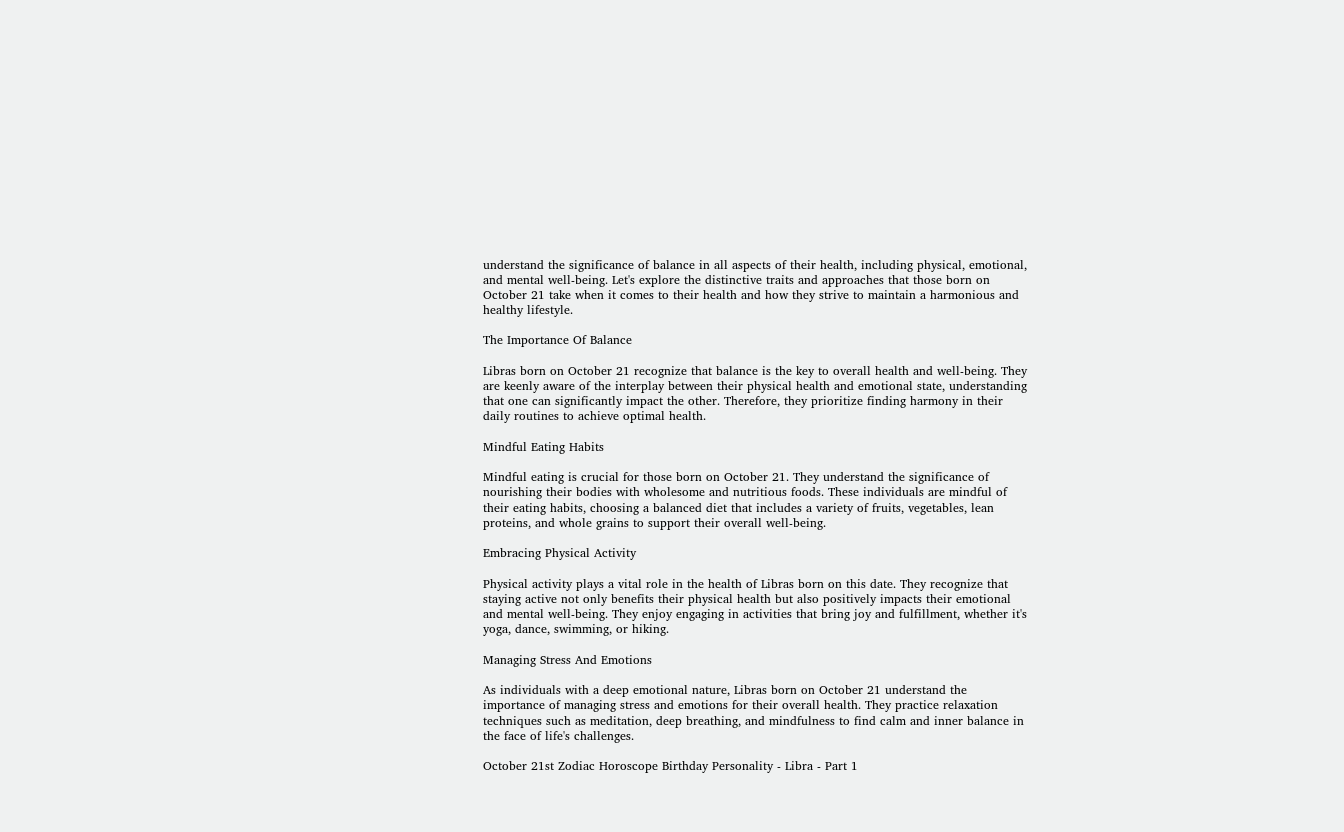understand the significance of balance in all aspects of their health, including physical, emotional, and mental well-being. Let's explore the distinctive traits and approaches that those born on October 21 take when it comes to their health and how they strive to maintain a harmonious and healthy lifestyle.

The Importance Of Balance

Libras born on October 21 recognize that balance is the key to overall health and well-being. They are keenly aware of the interplay between their physical health and emotional state, understanding that one can significantly impact the other. Therefore, they prioritize finding harmony in their daily routines to achieve optimal health.

Mindful Eating Habits

Mindful eating is crucial for those born on October 21. They understand the significance of nourishing their bodies with wholesome and nutritious foods. These individuals are mindful of their eating habits, choosing a balanced diet that includes a variety of fruits, vegetables, lean proteins, and whole grains to support their overall well-being.

Embracing Physical Activity

Physical activity plays a vital role in the health of Libras born on this date. They recognize that staying active not only benefits their physical health but also positively impacts their emotional and mental well-being. They enjoy engaging in activities that bring joy and fulfillment, whether it's yoga, dance, swimming, or hiking.

Managing Stress And Emotions

As individuals with a deep emotional nature, Libras born on October 21 understand the importance of managing stress and emotions for their overall health. They practice relaxation techniques such as meditation, deep breathing, and mindfulness to find calm and inner balance in the face of life's challenges.

October 21st Zodiac Horoscope Birthday Personality - Libra - Part 1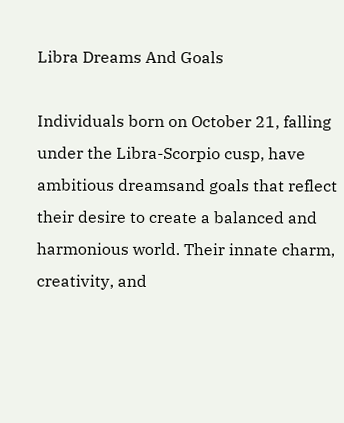Libra Dreams And Goals

Individuals born on October 21, falling under the Libra-Scorpio cusp, have ambitious dreamsand goals that reflect their desire to create a balanced and harmonious world. Their innate charm, creativity, and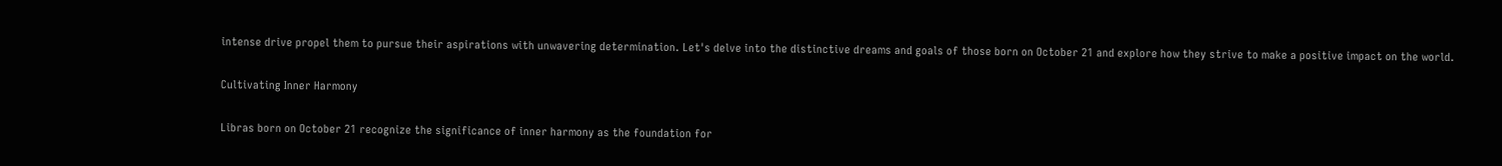intense drive propel them to pursue their aspirations with unwavering determination. Let's delve into the distinctive dreams and goals of those born on October 21 and explore how they strive to make a positive impact on the world.

Cultivating Inner Harmony

Libras born on October 21 recognize the significance of inner harmony as the foundation for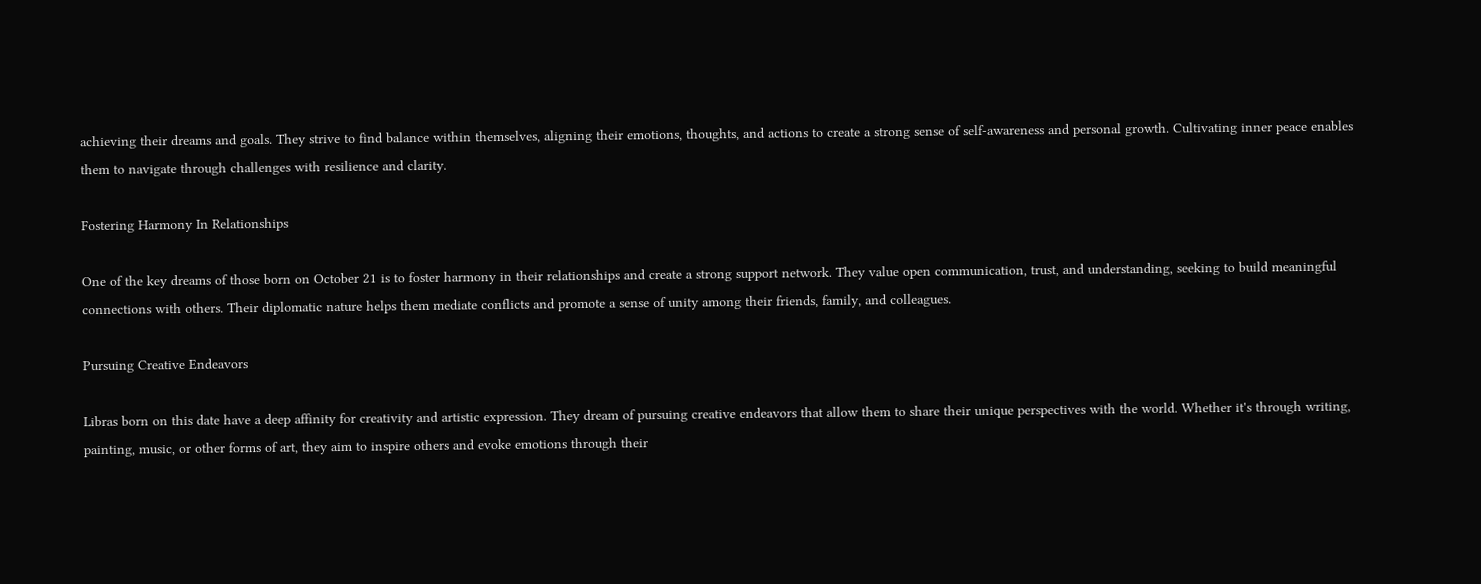achieving their dreams and goals. They strive to find balance within themselves, aligning their emotions, thoughts, and actions to create a strong sense of self-awareness and personal growth. Cultivating inner peace enables them to navigate through challenges with resilience and clarity.

Fostering Harmony In Relationships

One of the key dreams of those born on October 21 is to foster harmony in their relationships and create a strong support network. They value open communication, trust, and understanding, seeking to build meaningful connections with others. Their diplomatic nature helps them mediate conflicts and promote a sense of unity among their friends, family, and colleagues.

Pursuing Creative Endeavors

Libras born on this date have a deep affinity for creativity and artistic expression. They dream of pursuing creative endeavors that allow them to share their unique perspectives with the world. Whether it's through writing, painting, music, or other forms of art, they aim to inspire others and evoke emotions through their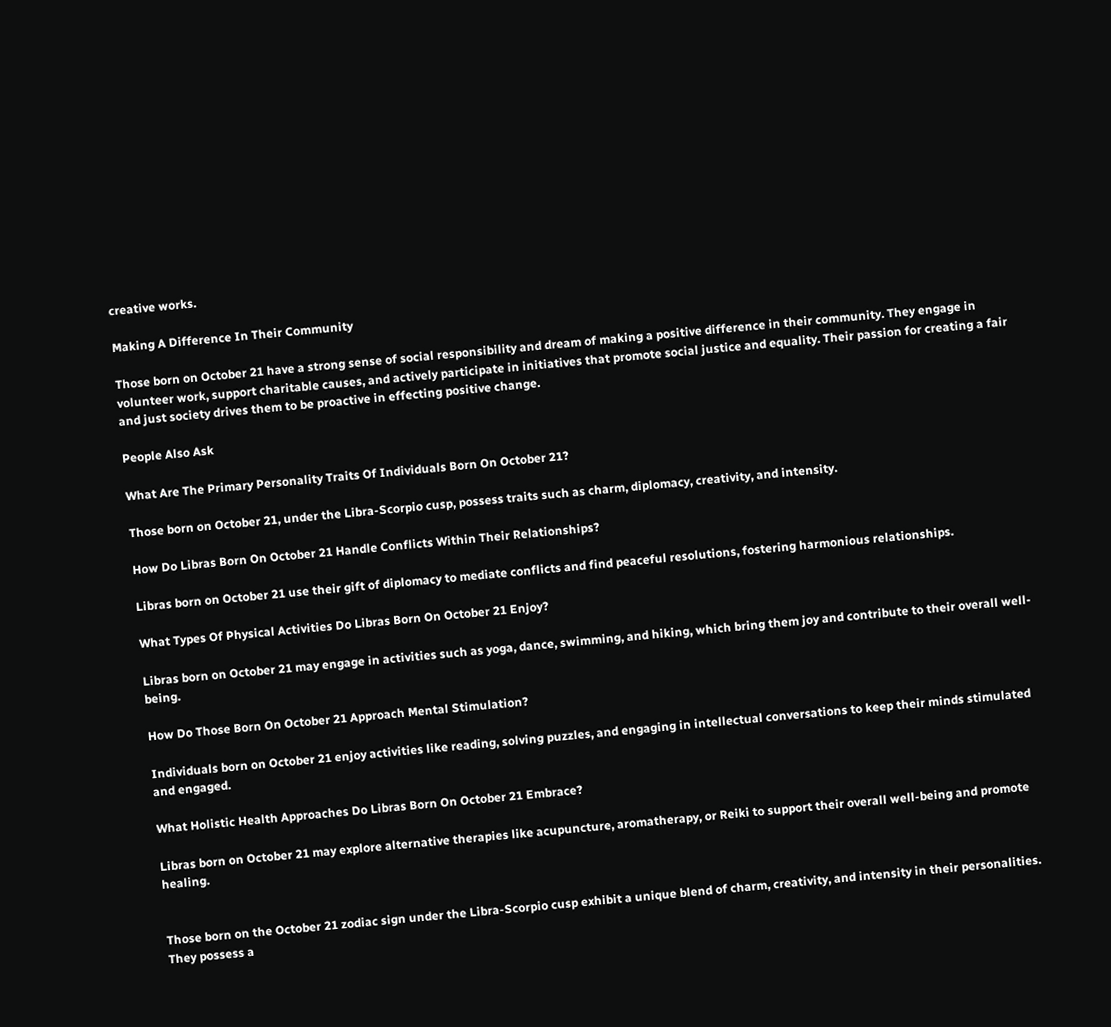creative works.

Making A Difference In Their Community

Those born on October 21 have a strong sense of social responsibility and dream of making a positive difference in their community. They engage in volunteer work, support charitable causes, and actively participate in initiatives that promote social justice and equality. Their passion for creating a fair and just society drives them to be proactive in effecting positive change.

People Also Ask

What Are The Primary Personality Traits Of Individuals Born On October 21?

Those born on October 21, under the Libra-Scorpio cusp, possess traits such as charm, diplomacy, creativity, and intensity.

How Do Libras Born On October 21 Handle Conflicts Within Their Relationships?

Libras born on October 21 use their gift of diplomacy to mediate conflicts and find peaceful resolutions, fostering harmonious relationships.

What Types Of Physical Activities Do Libras Born On October 21 Enjoy?

Libras born on October 21 may engage in activities such as yoga, dance, swimming, and hiking, which bring them joy and contribute to their overall well-being.

How Do Those Born On October 21 Approach Mental Stimulation?

Individuals born on October 21 enjoy activities like reading, solving puzzles, and engaging in intellectual conversations to keep their minds stimulated and engaged.

What Holistic Health Approaches Do Libras Born On October 21 Embrace?

Libras born on October 21 may explore alternative therapies like acupuncture, aromatherapy, or Reiki to support their overall well-being and promote healing.


Those born on the October 21 zodiac sign under the Libra-Scorpio cusp exhibit a unique blend of charm, creativity, and intensity in their personalities. They possess a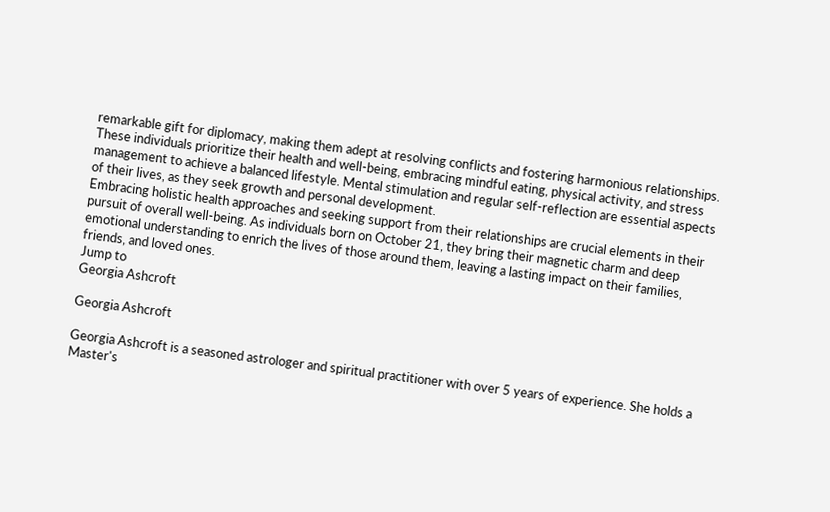remarkable gift for diplomacy, making them adept at resolving conflicts and fostering harmonious relationships.
These individuals prioritize their health and well-being, embracing mindful eating, physical activity, and stress management to achieve a balanced lifestyle. Mental stimulation and regular self-reflection are essential aspects of their lives, as they seek growth and personal development.
Embracing holistic health approaches and seeking support from their relationships are crucial elements in their pursuit of overall well-being. As individuals born on October 21, they bring their magnetic charm and deep emotional understanding to enrich the lives of those around them, leaving a lasting impact on their families, friends, and loved ones.
Jump to
Georgia Ashcroft

Georgia Ashcroft

Georgia Ashcroft is a seasoned astrologer and spiritual practitioner with over 5 years of experience. She holds a Master's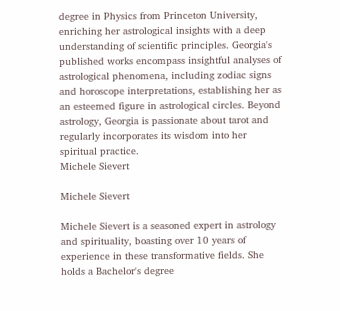degree in Physics from Princeton University, enriching her astrological insights with a deep understanding of scientific principles. Georgia's published works encompass insightful analyses of astrological phenomena, including zodiac signs and horoscope interpretations, establishing her as an esteemed figure in astrological circles. Beyond astrology, Georgia is passionate about tarot and regularly incorporates its wisdom into her spiritual practice.
Michele Sievert

Michele Sievert

Michele Sievert is a seasoned expert in astrology and spirituality, boasting over 10 years of experience in these transformative fields. She holds a Bachelor's degree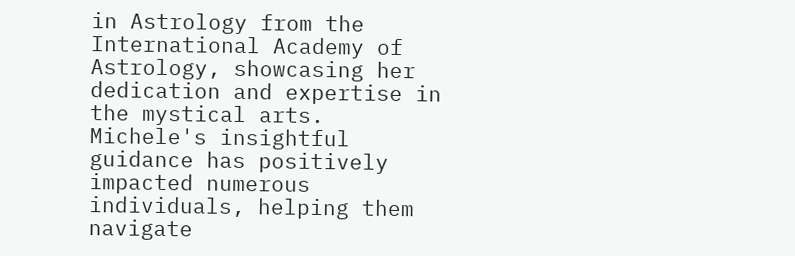in Astrology from the International Academy of Astrology, showcasing her dedication and expertise in the mystical arts. Michele's insightful guidance has positively impacted numerous individuals, helping them navigate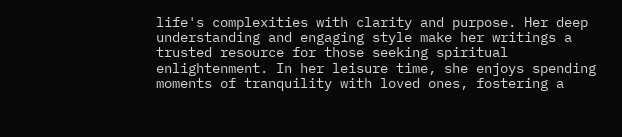life's complexities with clarity and purpose. Her deep understanding and engaging style make her writings a trusted resource for those seeking spiritual enlightenment. In her leisure time, she enjoys spending moments of tranquility with loved ones, fostering a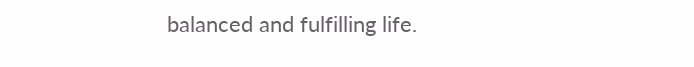balanced and fulfilling life.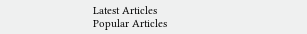Latest Articles
Popular Articles